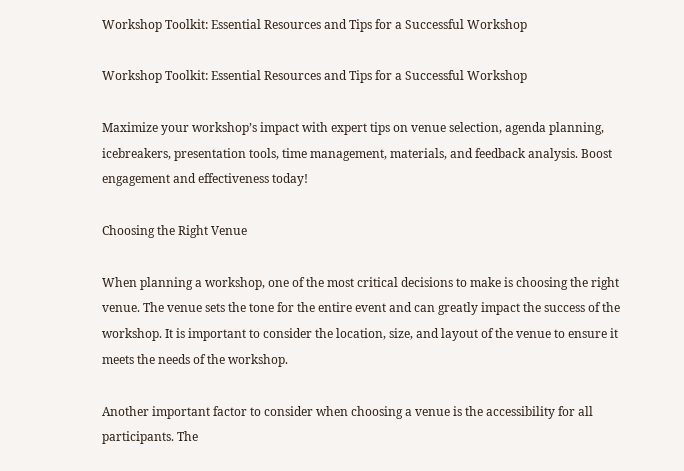Workshop Toolkit: Essential Resources and Tips for a Successful Workshop

Workshop Toolkit: Essential Resources and Tips for a Successful Workshop

Maximize your workshop’s impact with expert tips on venue selection, agenda planning, icebreakers, presentation tools, time management, materials, and feedback analysis. Boost engagement and effectiveness today!

Choosing the Right Venue

When planning a workshop, one of the most critical decisions to make is choosing the right venue. The venue sets the tone for the entire event and can greatly impact the success of the workshop. It is important to consider the location, size, and layout of the venue to ensure it meets the needs of the workshop.

Another important factor to consider when choosing a venue is the accessibility for all participants. The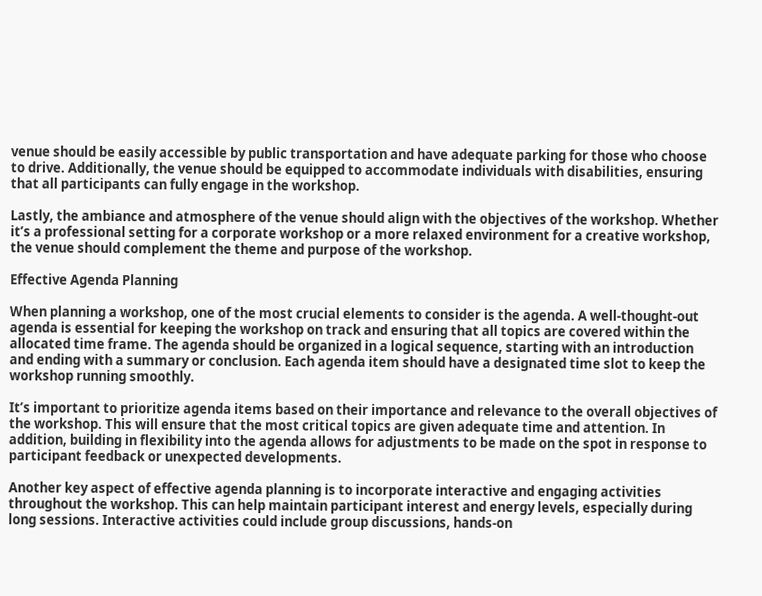venue should be easily accessible by public transportation and have adequate parking for those who choose to drive. Additionally, the venue should be equipped to accommodate individuals with disabilities, ensuring that all participants can fully engage in the workshop.

Lastly, the ambiance and atmosphere of the venue should align with the objectives of the workshop. Whether it’s a professional setting for a corporate workshop or a more relaxed environment for a creative workshop, the venue should complement the theme and purpose of the workshop.

Effective Agenda Planning

When planning a workshop, one of the most crucial elements to consider is the agenda. A well-thought-out agenda is essential for keeping the workshop on track and ensuring that all topics are covered within the allocated time frame. The agenda should be organized in a logical sequence, starting with an introduction and ending with a summary or conclusion. Each agenda item should have a designated time slot to keep the workshop running smoothly.

It’s important to prioritize agenda items based on their importance and relevance to the overall objectives of the workshop. This will ensure that the most critical topics are given adequate time and attention. In addition, building in flexibility into the agenda allows for adjustments to be made on the spot in response to participant feedback or unexpected developments.

Another key aspect of effective agenda planning is to incorporate interactive and engaging activities throughout the workshop. This can help maintain participant interest and energy levels, especially during long sessions. Interactive activities could include group discussions, hands-on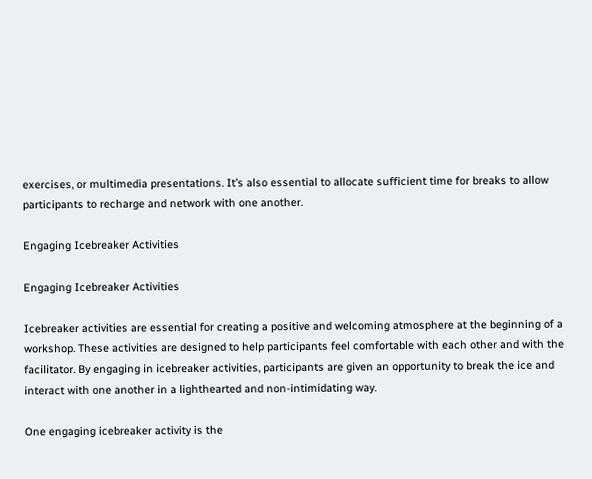exercises, or multimedia presentations. It’s also essential to allocate sufficient time for breaks to allow participants to recharge and network with one another.

Engaging Icebreaker Activities

Engaging Icebreaker Activities

Icebreaker activities are essential for creating a positive and welcoming atmosphere at the beginning of a workshop. These activities are designed to help participants feel comfortable with each other and with the facilitator. By engaging in icebreaker activities, participants are given an opportunity to break the ice and interact with one another in a lighthearted and non-intimidating way.

One engaging icebreaker activity is the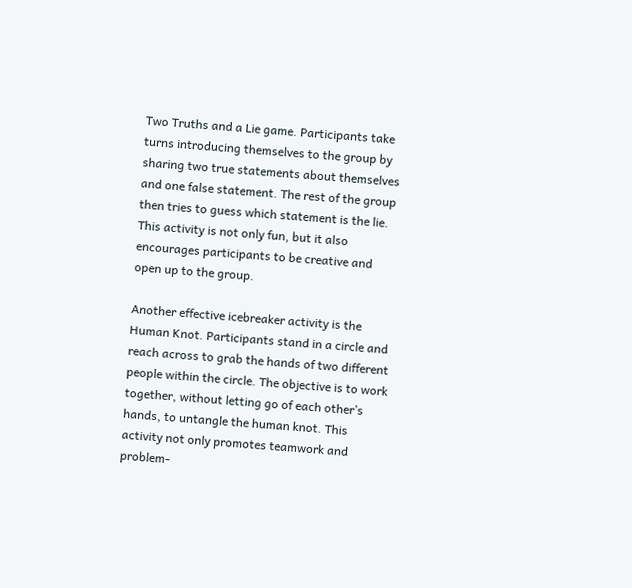Two Truths and a Lie game. Participants take turns introducing themselves to the group by sharing two true statements about themselves and one false statement. The rest of the group then tries to guess which statement is the lie. This activity is not only fun, but it also encourages participants to be creative and open up to the group.

Another effective icebreaker activity is the Human Knot. Participants stand in a circle and reach across to grab the hands of two different people within the circle. The objective is to work together, without letting go of each other’s hands, to untangle the human knot. This activity not only promotes teamwork and problem-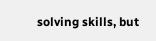solving skills, but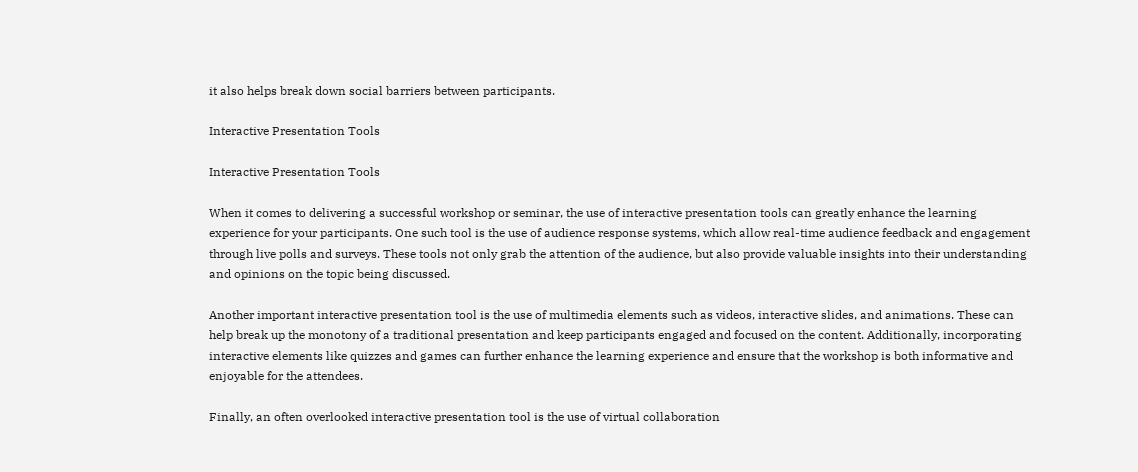it also helps break down social barriers between participants.

Interactive Presentation Tools

Interactive Presentation Tools

When it comes to delivering a successful workshop or seminar, the use of interactive presentation tools can greatly enhance the learning experience for your participants. One such tool is the use of audience response systems, which allow real-time audience feedback and engagement through live polls and surveys. These tools not only grab the attention of the audience, but also provide valuable insights into their understanding and opinions on the topic being discussed.

Another important interactive presentation tool is the use of multimedia elements such as videos, interactive slides, and animations. These can help break up the monotony of a traditional presentation and keep participants engaged and focused on the content. Additionally, incorporating interactive elements like quizzes and games can further enhance the learning experience and ensure that the workshop is both informative and enjoyable for the attendees.

Finally, an often overlooked interactive presentation tool is the use of virtual collaboration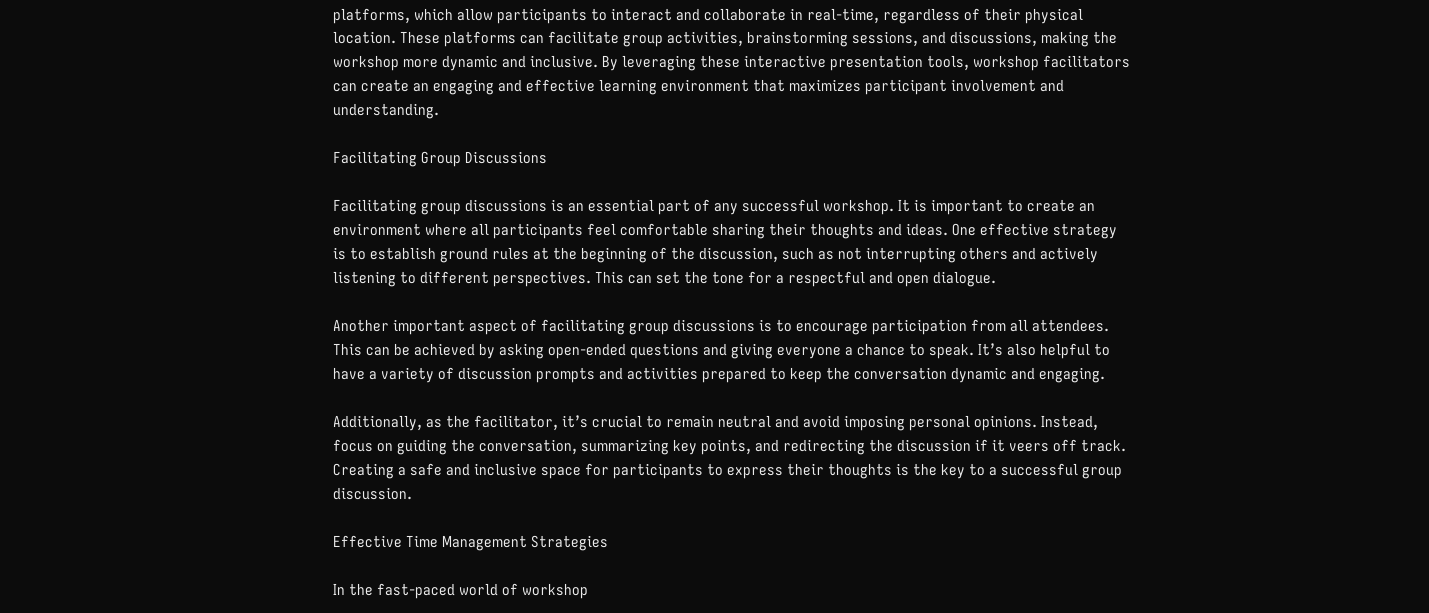platforms, which allow participants to interact and collaborate in real-time, regardless of their physical location. These platforms can facilitate group activities, brainstorming sessions, and discussions, making the workshop more dynamic and inclusive. By leveraging these interactive presentation tools, workshop facilitators can create an engaging and effective learning environment that maximizes participant involvement and understanding.

Facilitating Group Discussions

Facilitating group discussions is an essential part of any successful workshop. It is important to create an environment where all participants feel comfortable sharing their thoughts and ideas. One effective strategy is to establish ground rules at the beginning of the discussion, such as not interrupting others and actively listening to different perspectives. This can set the tone for a respectful and open dialogue.

Another important aspect of facilitating group discussions is to encourage participation from all attendees. This can be achieved by asking open-ended questions and giving everyone a chance to speak. It’s also helpful to have a variety of discussion prompts and activities prepared to keep the conversation dynamic and engaging.

Additionally, as the facilitator, it’s crucial to remain neutral and avoid imposing personal opinions. Instead, focus on guiding the conversation, summarizing key points, and redirecting the discussion if it veers off track. Creating a safe and inclusive space for participants to express their thoughts is the key to a successful group discussion.

Effective Time Management Strategies

In the fast-paced world of workshop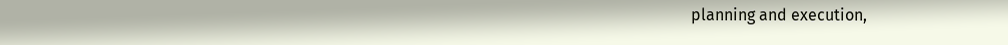planning and execution,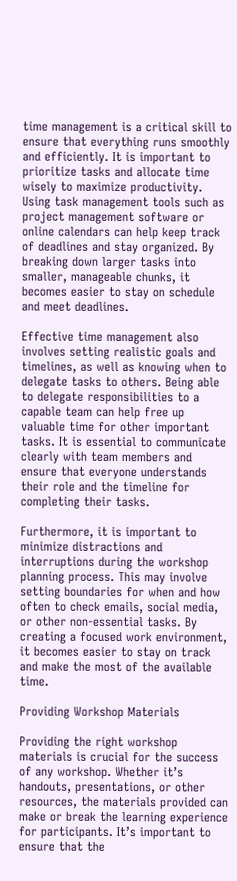time management is a critical skill to ensure that everything runs smoothly and efficiently. It is important to prioritize tasks and allocate time wisely to maximize productivity. Using task management tools such as project management software or online calendars can help keep track of deadlines and stay organized. By breaking down larger tasks into smaller, manageable chunks, it becomes easier to stay on schedule and meet deadlines.

Effective time management also involves setting realistic goals and timelines, as well as knowing when to delegate tasks to others. Being able to delegate responsibilities to a capable team can help free up valuable time for other important tasks. It is essential to communicate clearly with team members and ensure that everyone understands their role and the timeline for completing their tasks.

Furthermore, it is important to minimize distractions and interruptions during the workshop planning process. This may involve setting boundaries for when and how often to check emails, social media, or other non-essential tasks. By creating a focused work environment, it becomes easier to stay on track and make the most of the available time.

Providing Workshop Materials

Providing the right workshop materials is crucial for the success of any workshop. Whether it’s handouts, presentations, or other resources, the materials provided can make or break the learning experience for participants. It’s important to ensure that the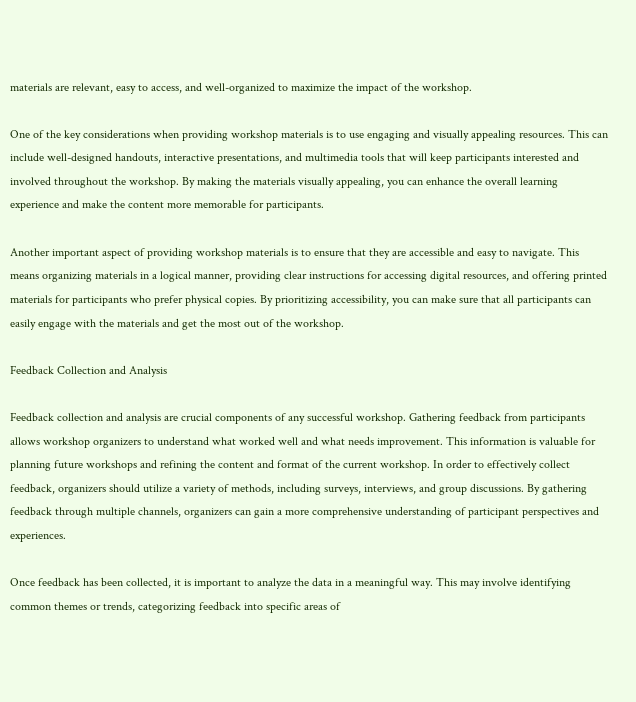materials are relevant, easy to access, and well-organized to maximize the impact of the workshop.

One of the key considerations when providing workshop materials is to use engaging and visually appealing resources. This can include well-designed handouts, interactive presentations, and multimedia tools that will keep participants interested and involved throughout the workshop. By making the materials visually appealing, you can enhance the overall learning experience and make the content more memorable for participants.

Another important aspect of providing workshop materials is to ensure that they are accessible and easy to navigate. This means organizing materials in a logical manner, providing clear instructions for accessing digital resources, and offering printed materials for participants who prefer physical copies. By prioritizing accessibility, you can make sure that all participants can easily engage with the materials and get the most out of the workshop.

Feedback Collection and Analysis

Feedback collection and analysis are crucial components of any successful workshop. Gathering feedback from participants allows workshop organizers to understand what worked well and what needs improvement. This information is valuable for planning future workshops and refining the content and format of the current workshop. In order to effectively collect feedback, organizers should utilize a variety of methods, including surveys, interviews, and group discussions. By gathering feedback through multiple channels, organizers can gain a more comprehensive understanding of participant perspectives and experiences.

Once feedback has been collected, it is important to analyze the data in a meaningful way. This may involve identifying common themes or trends, categorizing feedback into specific areas of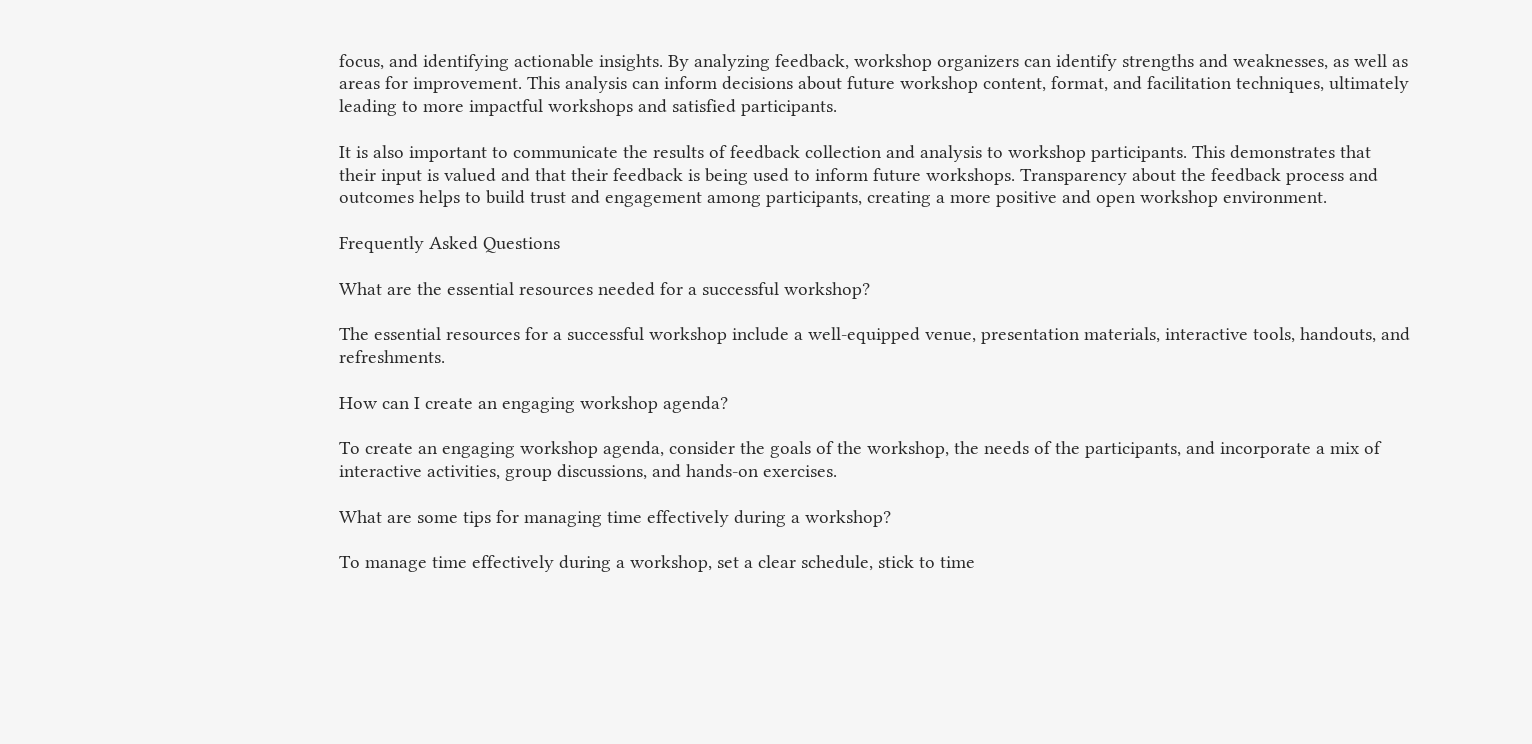focus, and identifying actionable insights. By analyzing feedback, workshop organizers can identify strengths and weaknesses, as well as areas for improvement. This analysis can inform decisions about future workshop content, format, and facilitation techniques, ultimately leading to more impactful workshops and satisfied participants.

It is also important to communicate the results of feedback collection and analysis to workshop participants. This demonstrates that their input is valued and that their feedback is being used to inform future workshops. Transparency about the feedback process and outcomes helps to build trust and engagement among participants, creating a more positive and open workshop environment.

Frequently Asked Questions

What are the essential resources needed for a successful workshop?

The essential resources for a successful workshop include a well-equipped venue, presentation materials, interactive tools, handouts, and refreshments.

How can I create an engaging workshop agenda?

To create an engaging workshop agenda, consider the goals of the workshop, the needs of the participants, and incorporate a mix of interactive activities, group discussions, and hands-on exercises.

What are some tips for managing time effectively during a workshop?

To manage time effectively during a workshop, set a clear schedule, stick to time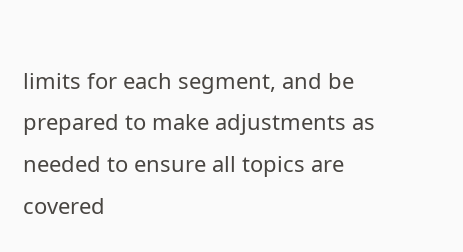limits for each segment, and be prepared to make adjustments as needed to ensure all topics are covered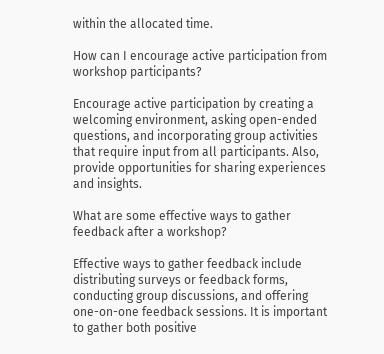within the allocated time.

How can I encourage active participation from workshop participants?

Encourage active participation by creating a welcoming environment, asking open-ended questions, and incorporating group activities that require input from all participants. Also, provide opportunities for sharing experiences and insights.

What are some effective ways to gather feedback after a workshop?

Effective ways to gather feedback include distributing surveys or feedback forms, conducting group discussions, and offering one-on-one feedback sessions. It is important to gather both positive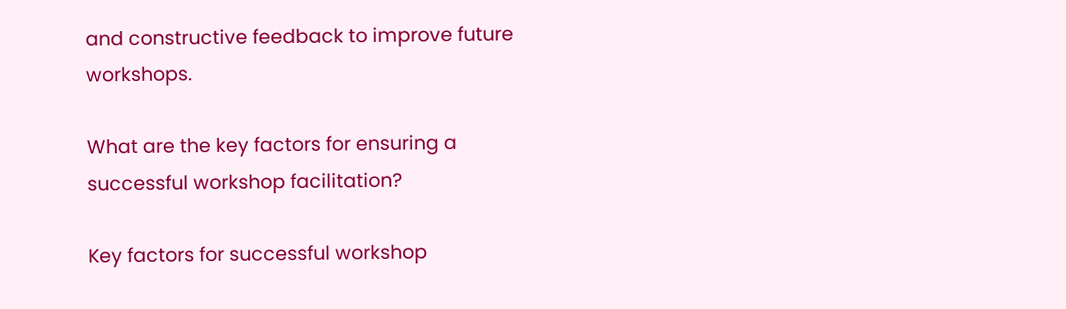and constructive feedback to improve future workshops.

What are the key factors for ensuring a successful workshop facilitation?

Key factors for successful workshop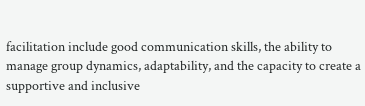facilitation include good communication skills, the ability to manage group dynamics, adaptability, and the capacity to create a supportive and inclusive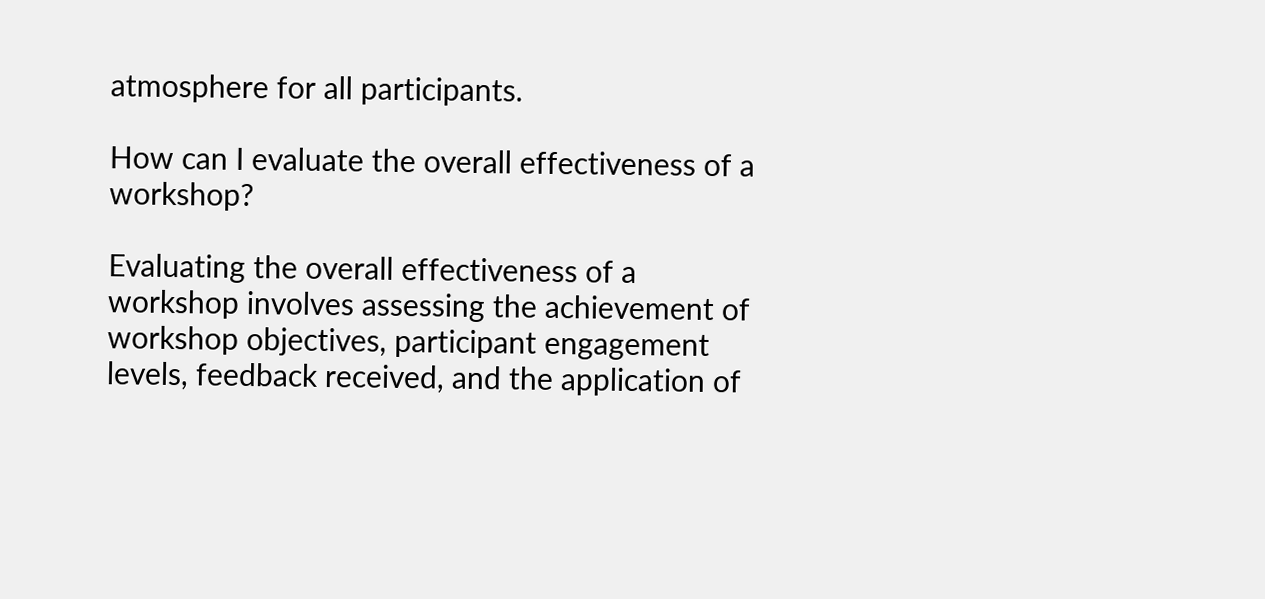atmosphere for all participants.

How can I evaluate the overall effectiveness of a workshop?

Evaluating the overall effectiveness of a workshop involves assessing the achievement of workshop objectives, participant engagement levels, feedback received, and the application of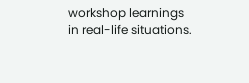workshop learnings in real-life situations.